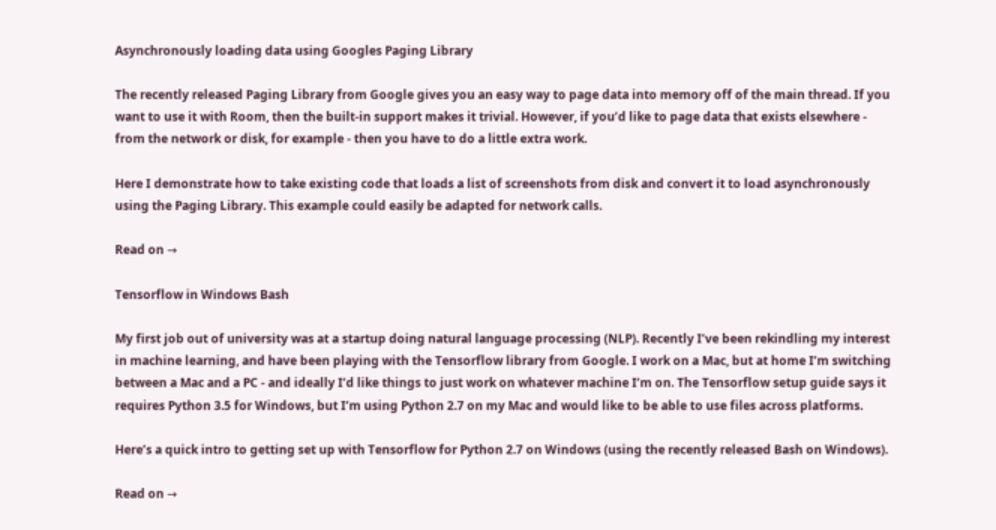Asynchronously loading data using Googles Paging Library

The recently released Paging Library from Google gives you an easy way to page data into memory off of the main thread. If you want to use it with Room, then the built-in support makes it trivial. However, if you’d like to page data that exists elsewhere - from the network or disk, for example - then you have to do a little extra work.

Here I demonstrate how to take existing code that loads a list of screenshots from disk and convert it to load asynchronously using the Paging Library. This example could easily be adapted for network calls.

Read on →

Tensorflow in Windows Bash

My first job out of university was at a startup doing natural language processing (NLP). Recently I’ve been rekindling my interest in machine learning, and have been playing with the Tensorflow library from Google. I work on a Mac, but at home I’m switching between a Mac and a PC - and ideally I’d like things to just work on whatever machine I’m on. The Tensorflow setup guide says it requires Python 3.5 for Windows, but I’m using Python 2.7 on my Mac and would like to be able to use files across platforms.

Here’s a quick intro to getting set up with Tensorflow for Python 2.7 on Windows (using the recently released Bash on Windows).

Read on →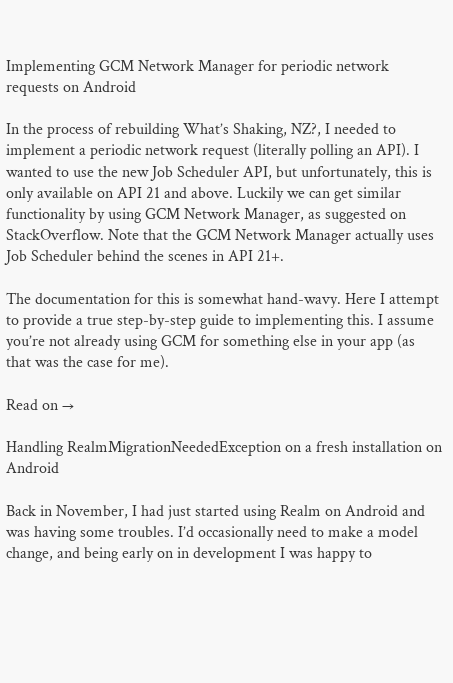Implementing GCM Network Manager for periodic network requests on Android

In the process of rebuilding What’s Shaking, NZ?, I needed to implement a periodic network request (literally polling an API). I wanted to use the new Job Scheduler API, but unfortunately, this is only available on API 21 and above. Luckily we can get similar functionality by using GCM Network Manager, as suggested on StackOverflow. Note that the GCM Network Manager actually uses Job Scheduler behind the scenes in API 21+.

The documentation for this is somewhat hand-wavy. Here I attempt to provide a true step-by-step guide to implementing this. I assume you’re not already using GCM for something else in your app (as that was the case for me).

Read on →

Handling RealmMigrationNeededException on a fresh installation on Android

Back in November, I had just started using Realm on Android and was having some troubles. I’d occasionally need to make a model change, and being early on in development I was happy to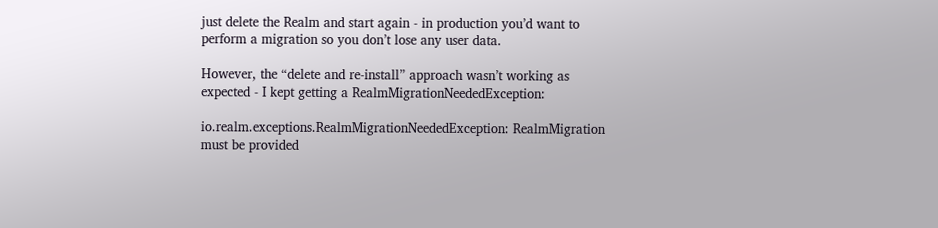just delete the Realm and start again - in production you’d want to perform a migration so you don’t lose any user data.

However, the “delete and re-install” approach wasn’t working as expected - I kept getting a RealmMigrationNeededException:

io.realm.exceptions.RealmMigrationNeededException: RealmMigration must be provided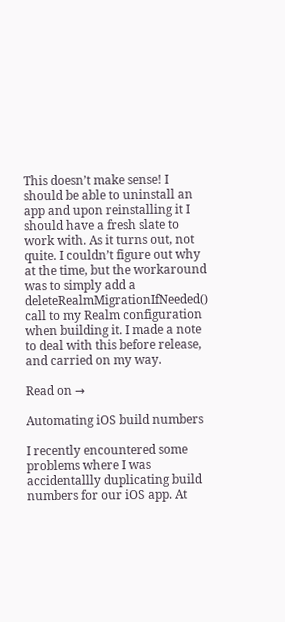This doesn’t make sense! I should be able to uninstall an app and upon reinstalling it I should have a fresh slate to work with. As it turns out, not quite. I couldn’t figure out why at the time, but the workaround was to simply add a deleteRealmMigrationIfNeeded() call to my Realm configuration when building it. I made a note to deal with this before release, and carried on my way.

Read on →

Automating iOS build numbers

I recently encountered some problems where I was accidentallly duplicating build numbers for our iOS app. At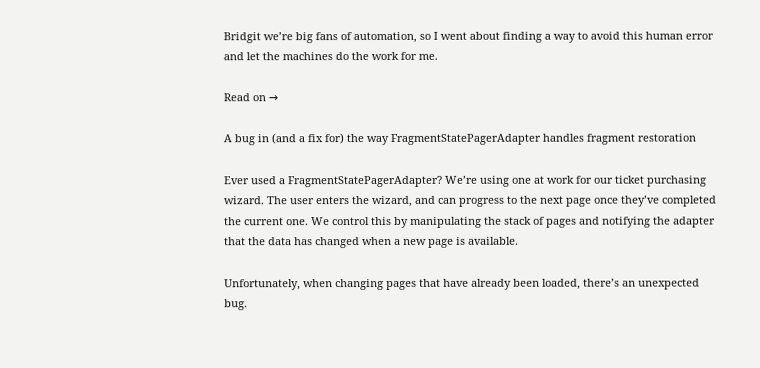Bridgit we’re big fans of automation, so I went about finding a way to avoid this human error and let the machines do the work for me.

Read on →

A bug in (and a fix for) the way FragmentStatePagerAdapter handles fragment restoration

Ever used a FragmentStatePagerAdapter? We’re using one at work for our ticket purchasing wizard. The user enters the wizard, and can progress to the next page once they’ve completed the current one. We control this by manipulating the stack of pages and notifying the adapter that the data has changed when a new page is available.

Unfortunately, when changing pages that have already been loaded, there’s an unexpected bug.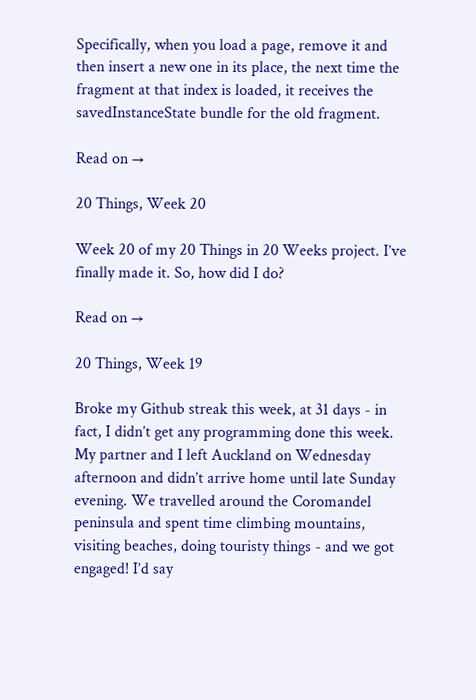Specifically, when you load a page, remove it and then insert a new one in its place, the next time the fragment at that index is loaded, it receives the savedInstanceState bundle for the old fragment.

Read on →

20 Things, Week 20

Week 20 of my 20 Things in 20 Weeks project. I’ve finally made it. So, how did I do?

Read on →

20 Things, Week 19

Broke my Github streak this week, at 31 days - in fact, I didn’t get any programming done this week. My partner and I left Auckland on Wednesday afternoon and didn’t arrive home until late Sunday evening. We travelled around the Coromandel peninsula and spent time climbing mountains, visiting beaches, doing touristy things - and we got engaged! I’d say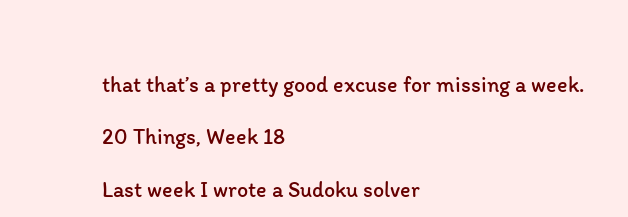that that’s a pretty good excuse for missing a week.

20 Things, Week 18

Last week I wrote a Sudoku solver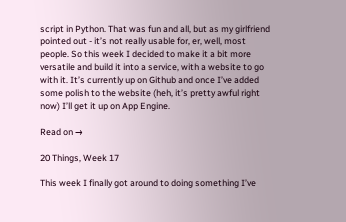script in Python. That was fun and all, but as my girlfriend pointed out - it’s not really usable for, er, well, most people. So this week I decided to make it a bit more versatile and build it into a service, with a website to go with it. It’s currently up on Github and once I’ve added some polish to the website (heh, it’s pretty awful right now) I’ll get it up on App Engine.

Read on →

20 Things, Week 17

This week I finally got around to doing something I’ve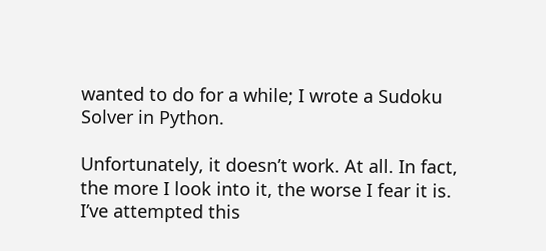wanted to do for a while; I wrote a Sudoku Solver in Python.

Unfortunately, it doesn’t work. At all. In fact, the more I look into it, the worse I fear it is. I’ve attempted this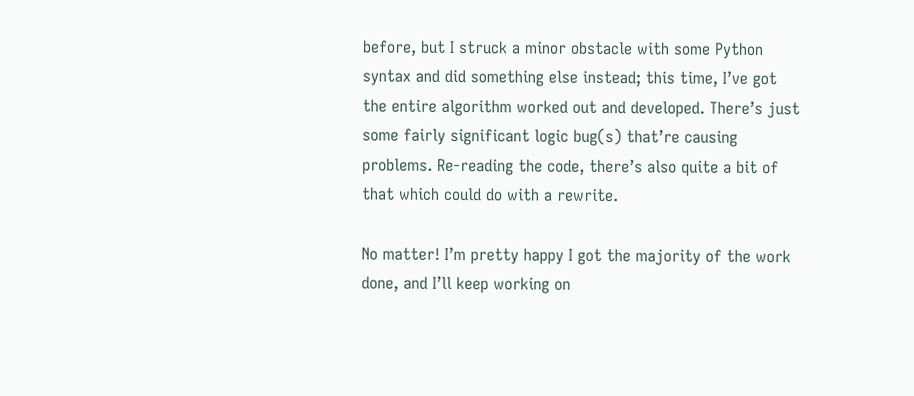before, but I struck a minor obstacle with some Python syntax and did something else instead; this time, I’ve got the entire algorithm worked out and developed. There’s just some fairly significant logic bug(s) that’re causing problems. Re-reading the code, there’s also quite a bit of that which could do with a rewrite.

No matter! I’m pretty happy I got the majority of the work done, and I’ll keep working on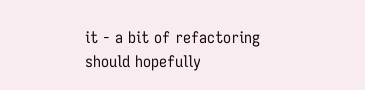it - a bit of refactoring should hopefully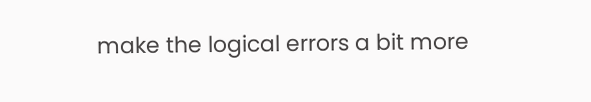make the logical errors a bit more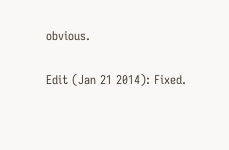obvious.

Edit (Jan 21 2014): Fixed.